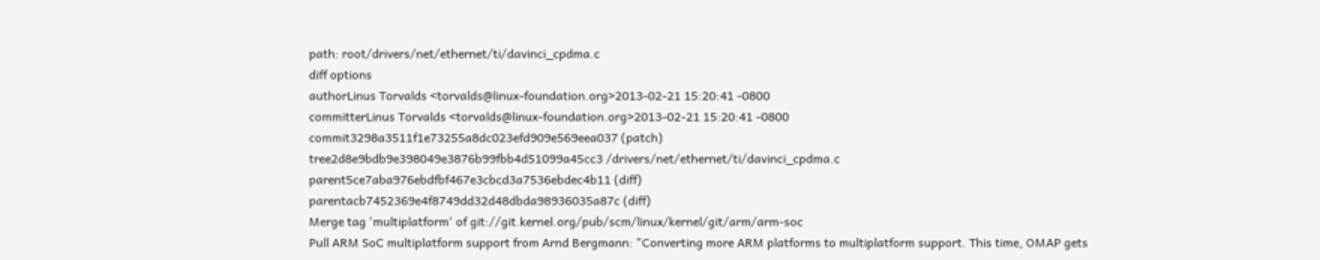path: root/drivers/net/ethernet/ti/davinci_cpdma.c
diff options
authorLinus Torvalds <torvalds@linux-foundation.org>2013-02-21 15:20:41 -0800
committerLinus Torvalds <torvalds@linux-foundation.org>2013-02-21 15:20:41 -0800
commit3298a3511f1e73255a8dc023efd909e569eea037 (patch)
tree2d8e9bdb9e398049e3876b99fbb4d51099a45cc3 /drivers/net/ethernet/ti/davinci_cpdma.c
parent5ce7aba976ebdfbf467e3cbcd3a7536ebdec4b11 (diff)
parentacb7452369e4f8749dd32d48dbda98936035a87c (diff)
Merge tag 'multiplatform' of git://git.kernel.org/pub/scm/linux/kernel/git/arm/arm-soc
Pull ARM SoC multiplatform support from Arnd Bergmann: "Converting more ARM platforms to multiplatform support. This time, OMAP gets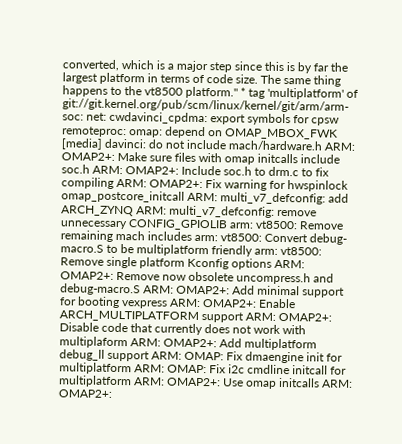converted, which is a major step since this is by far the largest platform in terms of code size. The same thing happens to the vt8500 platform." * tag 'multiplatform' of git://git.kernel.org/pub/scm/linux/kernel/git/arm/arm-soc: net: cwdavinci_cpdma: export symbols for cpsw remoteproc: omap: depend on OMAP_MBOX_FWK [media] davinci: do not include mach/hardware.h ARM: OMAP2+: Make sure files with omap initcalls include soc.h ARM: OMAP2+: Include soc.h to drm.c to fix compiling ARM: OMAP2+: Fix warning for hwspinlock omap_postcore_initcall ARM: multi_v7_defconfig: add ARCH_ZYNQ ARM: multi_v7_defconfig: remove unnecessary CONFIG_GPIOLIB arm: vt8500: Remove remaining mach includes arm: vt8500: Convert debug-macro.S to be multiplatform friendly arm: vt8500: Remove single platform Kconfig options ARM: OMAP2+: Remove now obsolete uncompress.h and debug-macro.S ARM: OMAP2+: Add minimal support for booting vexpress ARM: OMAP2+: Enable ARCH_MULTIPLATFORM support ARM: OMAP2+: Disable code that currently does not work with multiplaform ARM: OMAP2+: Add multiplatform debug_ll support ARM: OMAP: Fix dmaengine init for multiplatform ARM: OMAP: Fix i2c cmdline initcall for multiplatform ARM: OMAP2+: Use omap initcalls ARM: OMAP2+: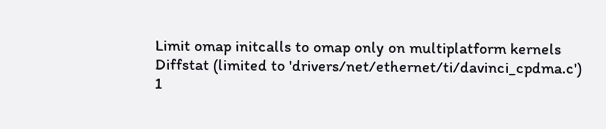Limit omap initcalls to omap only on multiplatform kernels
Diffstat (limited to 'drivers/net/ethernet/ti/davinci_cpdma.c')
1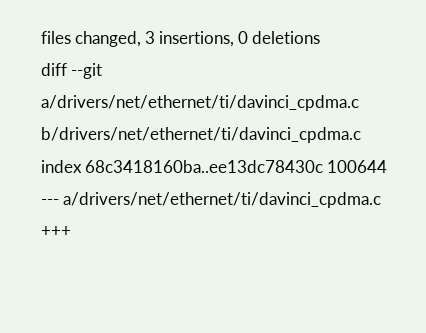files changed, 3 insertions, 0 deletions
diff --git a/drivers/net/ethernet/ti/davinci_cpdma.c b/drivers/net/ethernet/ti/davinci_cpdma.c
index 68c3418160ba..ee13dc78430c 100644
--- a/drivers/net/ethernet/ti/davinci_cpdma.c
+++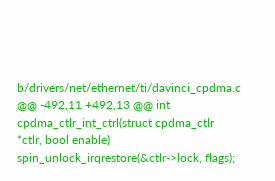b/drivers/net/ethernet/ti/davinci_cpdma.c
@@ -492,11 +492,13 @@ int cpdma_ctlr_int_ctrl(struct cpdma_ctlr *ctlr, bool enable)
spin_unlock_irqrestore(&ctlr->lock, flags);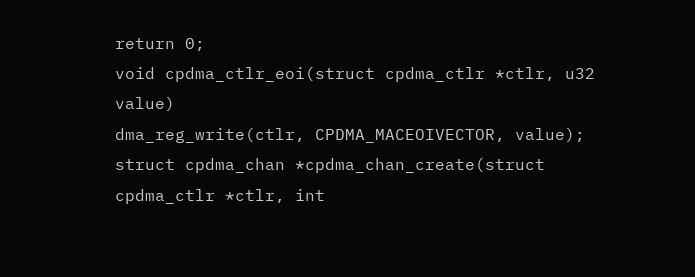return 0;
void cpdma_ctlr_eoi(struct cpdma_ctlr *ctlr, u32 value)
dma_reg_write(ctlr, CPDMA_MACEOIVECTOR, value);
struct cpdma_chan *cpdma_chan_create(struct cpdma_ctlr *ctlr, int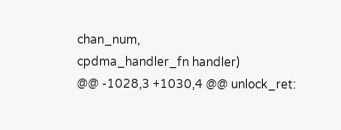chan_num,
cpdma_handler_fn handler)
@@ -1028,3 +1030,4 @@ unlock_ret: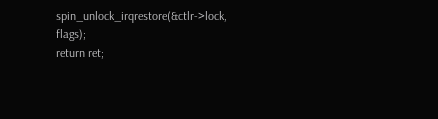spin_unlock_irqrestore(&ctlr->lock, flags);
return ret;